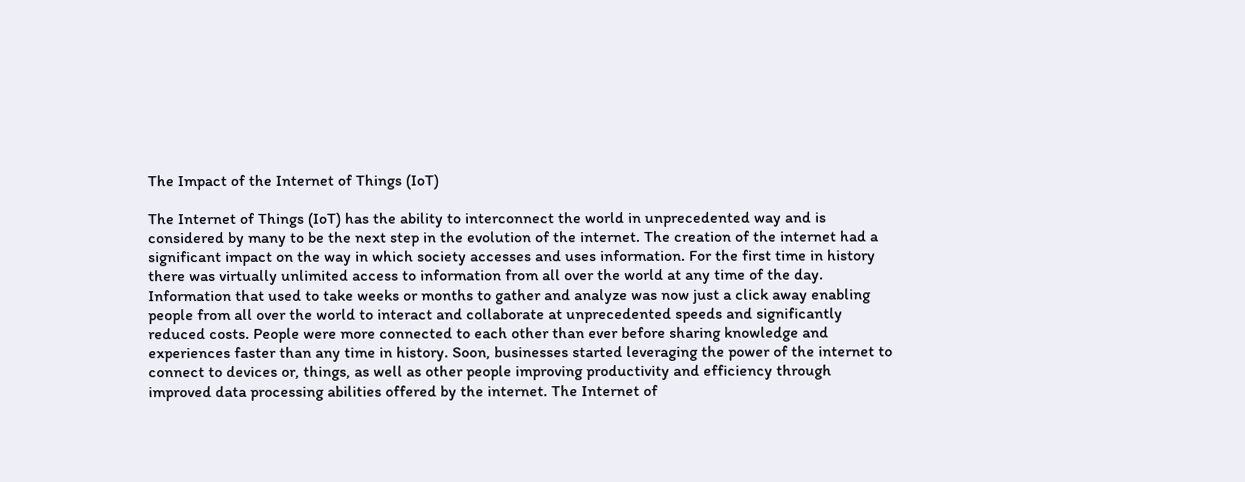The Impact of the Internet of Things (IoT)

The Internet of Things (IoT) has the ability to interconnect the world in unprecedented way and is considered by many to be the next step in the evolution of the internet. The creation of the internet had a significant impact on the way in which society accesses and uses information. For the first time in history there was virtually unlimited access to information from all over the world at any time of the day. Information that used to take weeks or months to gather and analyze was now just a click away enabling people from all over the world to interact and collaborate at unprecedented speeds and significantly reduced costs. People were more connected to each other than ever before sharing knowledge and experiences faster than any time in history. Soon, businesses started leveraging the power of the internet to connect to devices or, things, as well as other people improving productivity and efficiency through improved data processing abilities offered by the internet. The Internet of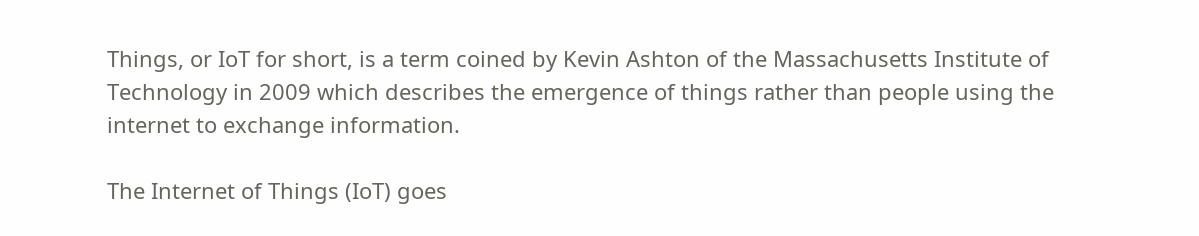Things, or IoT for short, is a term coined by Kevin Ashton of the Massachusetts Institute of Technology in 2009 which describes the emergence of things rather than people using the internet to exchange information.

The Internet of Things (IoT) goes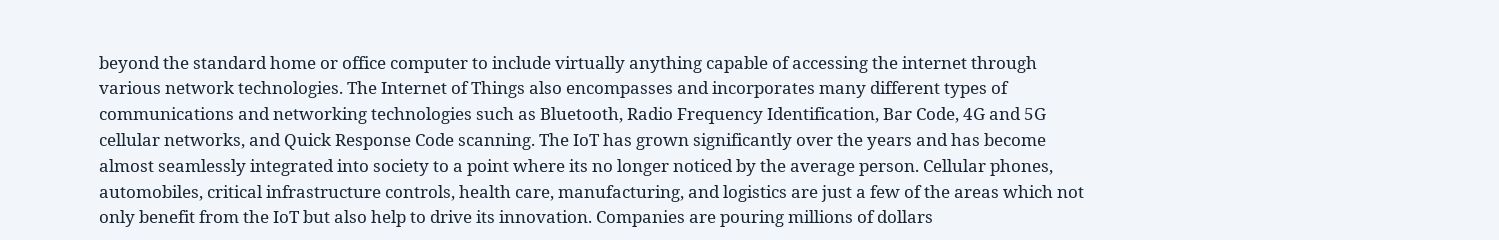beyond the standard home or office computer to include virtually anything capable of accessing the internet through various network technologies. The Internet of Things also encompasses and incorporates many different types of communications and networking technologies such as Bluetooth, Radio Frequency Identification, Bar Code, 4G and 5G cellular networks, and Quick Response Code scanning. The IoT has grown significantly over the years and has become almost seamlessly integrated into society to a point where its no longer noticed by the average person. Cellular phones, automobiles, critical infrastructure controls, health care, manufacturing, and logistics are just a few of the areas which not only benefit from the IoT but also help to drive its innovation. Companies are pouring millions of dollars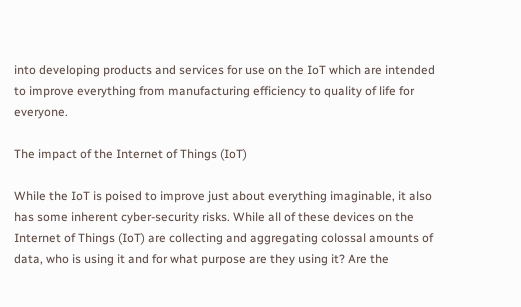into developing products and services for use on the IoT which are intended to improve everything from manufacturing efficiency to quality of life for everyone.

The impact of the Internet of Things (IoT)

While the IoT is poised to improve just about everything imaginable, it also has some inherent cyber-security risks. While all of these devices on the Internet of Things (IoT) are collecting and aggregating colossal amounts of data, who is using it and for what purpose are they using it? Are the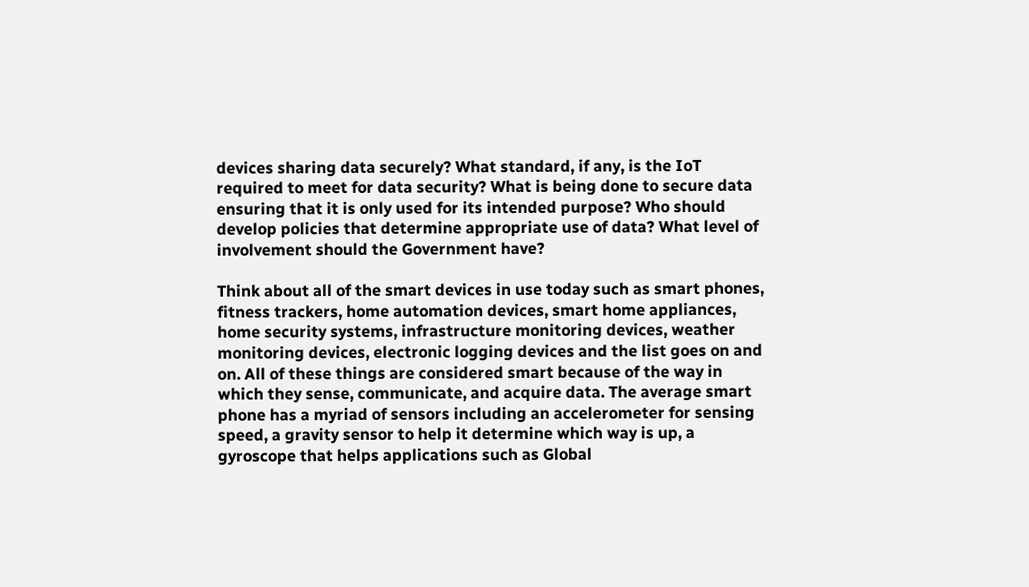devices sharing data securely? What standard, if any, is the IoT required to meet for data security? What is being done to secure data ensuring that it is only used for its intended purpose? Who should develop policies that determine appropriate use of data? What level of involvement should the Government have?

Think about all of the smart devices in use today such as smart phones, fitness trackers, home automation devices, smart home appliances, home security systems, infrastructure monitoring devices, weather monitoring devices, electronic logging devices and the list goes on and on. All of these things are considered smart because of the way in which they sense, communicate, and acquire data. The average smart phone has a myriad of sensors including an accelerometer for sensing speed, a gravity sensor to help it determine which way is up, a gyroscope that helps applications such as Global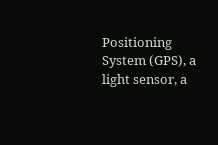Positioning System (GPS), a light sensor, a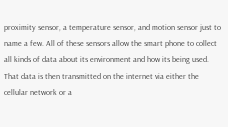proximity sensor, a temperature sensor, and motion sensor just to name a few. All of these sensors allow the smart phone to collect all kinds of data about its environment and how its being used. That data is then transmitted on the internet via either the cellular network or a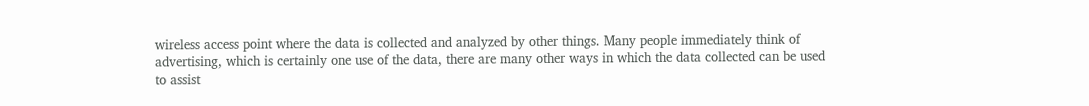wireless access point where the data is collected and analyzed by other things. Many people immediately think of advertising, which is certainly one use of the data, there are many other ways in which the data collected can be used to assist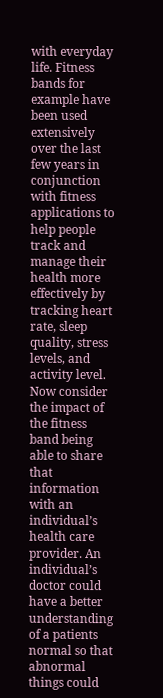with everyday life. Fitness bands for example have been used extensively over the last few years in conjunction with fitness applications to help people track and manage their health more effectively by tracking heart rate, sleep quality, stress levels, and activity level. Now consider the impact of the fitness band being able to share that information with an individual’s health care provider. An individual’s doctor could have a better understanding of a patients normal so that abnormal things could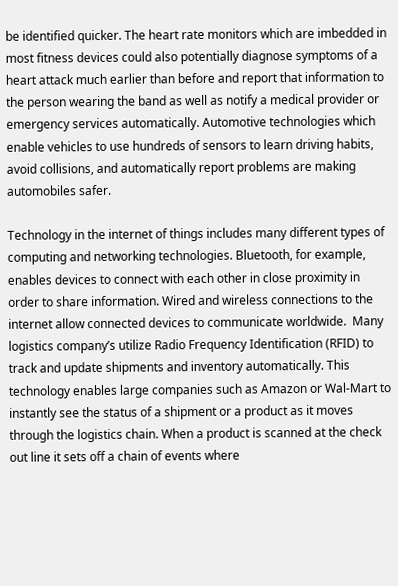be identified quicker. The heart rate monitors which are imbedded in most fitness devices could also potentially diagnose symptoms of a heart attack much earlier than before and report that information to the person wearing the band as well as notify a medical provider or emergency services automatically. Automotive technologies which enable vehicles to use hundreds of sensors to learn driving habits, avoid collisions, and automatically report problems are making automobiles safer.

Technology in the internet of things includes many different types of computing and networking technologies. Bluetooth, for example, enables devices to connect with each other in close proximity in order to share information. Wired and wireless connections to the internet allow connected devices to communicate worldwide.  Many logistics company’s utilize Radio Frequency Identification (RFID) to track and update shipments and inventory automatically. This technology enables large companies such as Amazon or Wal-Mart to instantly see the status of a shipment or a product as it moves through the logistics chain. When a product is scanned at the check out line it sets off a chain of events where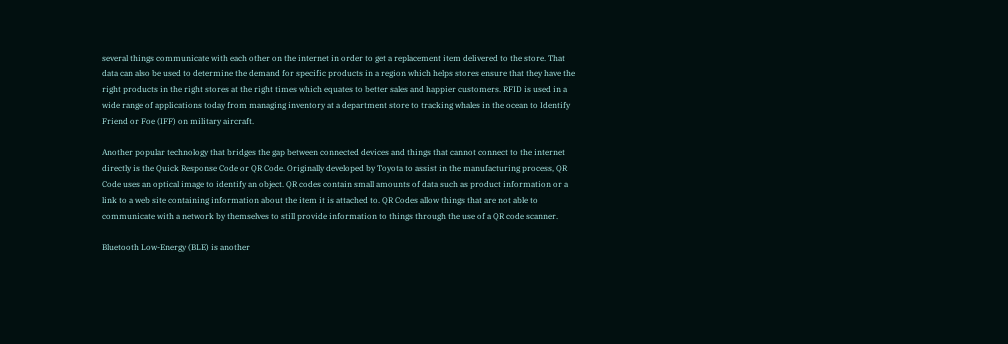several things communicate with each other on the internet in order to get a replacement item delivered to the store. That data can also be used to determine the demand for specific products in a region which helps stores ensure that they have the right products in the right stores at the right times which equates to better sales and happier customers. RFID is used in a wide range of applications today from managing inventory at a department store to tracking whales in the ocean to Identify Friend or Foe (IFF) on military aircraft.

Another popular technology that bridges the gap between connected devices and things that cannot connect to the internet directly is the Quick Response Code or QR Code. Originally developed by Toyota to assist in the manufacturing process, QR Code uses an optical image to identify an object. QR codes contain small amounts of data such as product information or a link to a web site containing information about the item it is attached to. QR Codes allow things that are not able to communicate with a network by themselves to still provide information to things through the use of a QR code scanner.

Bluetooth Low-Energy (BLE) is another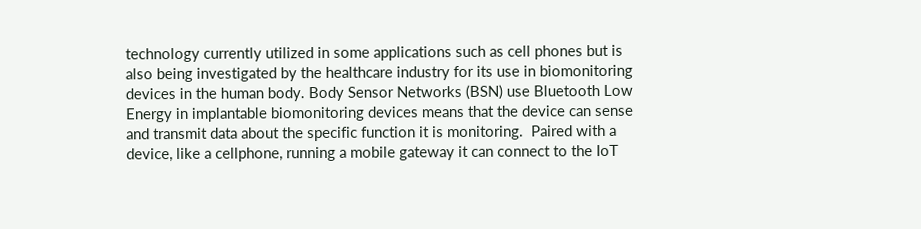technology currently utilized in some applications such as cell phones but is also being investigated by the healthcare industry for its use in biomonitoring devices in the human body. Body Sensor Networks (BSN) use Bluetooth Low Energy in implantable biomonitoring devices means that the device can sense and transmit data about the specific function it is monitoring.  Paired with a device, like a cellphone, running a mobile gateway it can connect to the IoT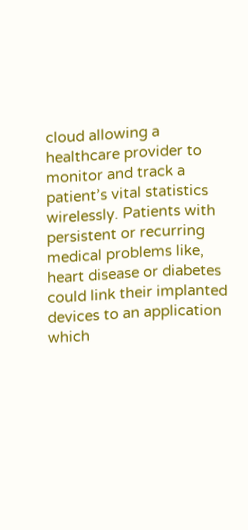cloud allowing a healthcare provider to monitor and track a patient’s vital statistics wirelessly. Patients with persistent or recurring medical problems like, heart disease or diabetes could link their implanted devices to an application which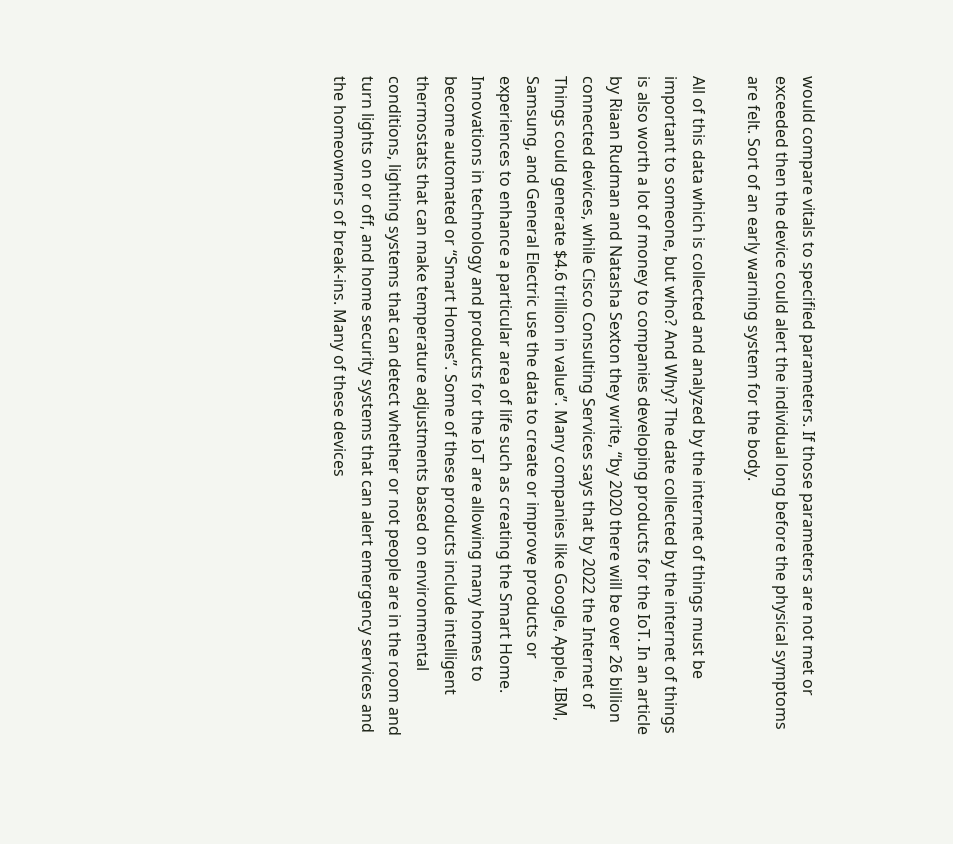would compare vitals to specified parameters. If those parameters are not met or exceeded then the device could alert the individual long before the physical symptoms are felt. Sort of an early warning system for the body.

All of this data which is collected and analyzed by the internet of things must be important to someone, but who? And Why? The date collected by the internet of things is also worth a lot of money to companies developing products for the IoT. In an article by Riaan Rudman and Natasha Sexton they write, “by 2020 there will be over 26 billion connected devices, while Cisco Consulting Services says that by 2022 the Internet of Things could generate $4.6 trillion in value”. Many companies like Google, Apple, IBM, Samsung, and General Electric use the data to create or improve products or experiences to enhance a particular area of life such as creating the Smart Home. Innovations in technology and products for the IoT are allowing many homes to become automated or “Smart Homes”. Some of these products include intelligent thermostats that can make temperature adjustments based on environmental conditions, lighting systems that can detect whether or not people are in the room and turn lights on or off, and home security systems that can alert emergency services and the homeowners of break-ins. Many of these devices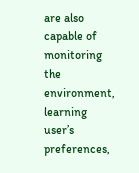are also capable of monitoring the environment, learning user’s preferences,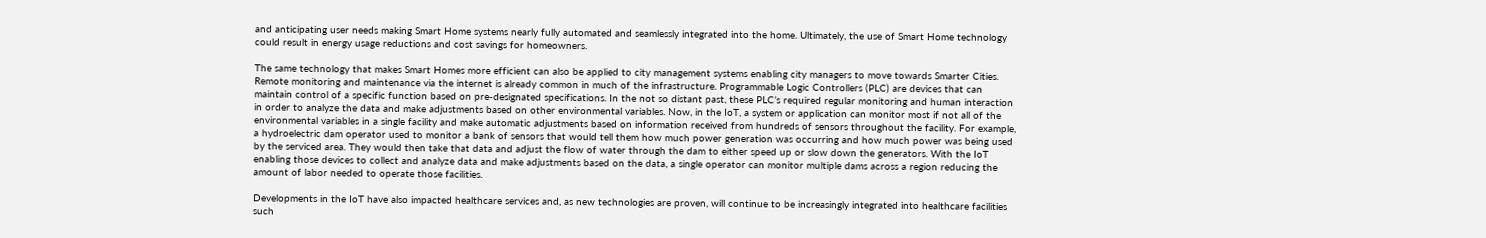and anticipating user needs making Smart Home systems nearly fully automated and seamlessly integrated into the home. Ultimately, the use of Smart Home technology could result in energy usage reductions and cost savings for homeowners.

The same technology that makes Smart Homes more efficient can also be applied to city management systems enabling city managers to move towards Smarter Cities. Remote monitoring and maintenance via the internet is already common in much of the infrastructure. Programmable Logic Controllers (PLC) are devices that can maintain control of a specific function based on pre-designated specifications. In the not so distant past, these PLC’s required regular monitoring and human interaction in order to analyze the data and make adjustments based on other environmental variables. Now, in the IoT, a system or application can monitor most if not all of the environmental variables in a single facility and make automatic adjustments based on information received from hundreds of sensors throughout the facility. For example, a hydroelectric dam operator used to monitor a bank of sensors that would tell them how much power generation was occurring and how much power was being used by the serviced area. They would then take that data and adjust the flow of water through the dam to either speed up or slow down the generators. With the IoT enabling those devices to collect and analyze data and make adjustments based on the data, a single operator can monitor multiple dams across a region reducing the amount of labor needed to operate those facilities.

Developments in the IoT have also impacted healthcare services and, as new technologies are proven, will continue to be increasingly integrated into healthcare facilities such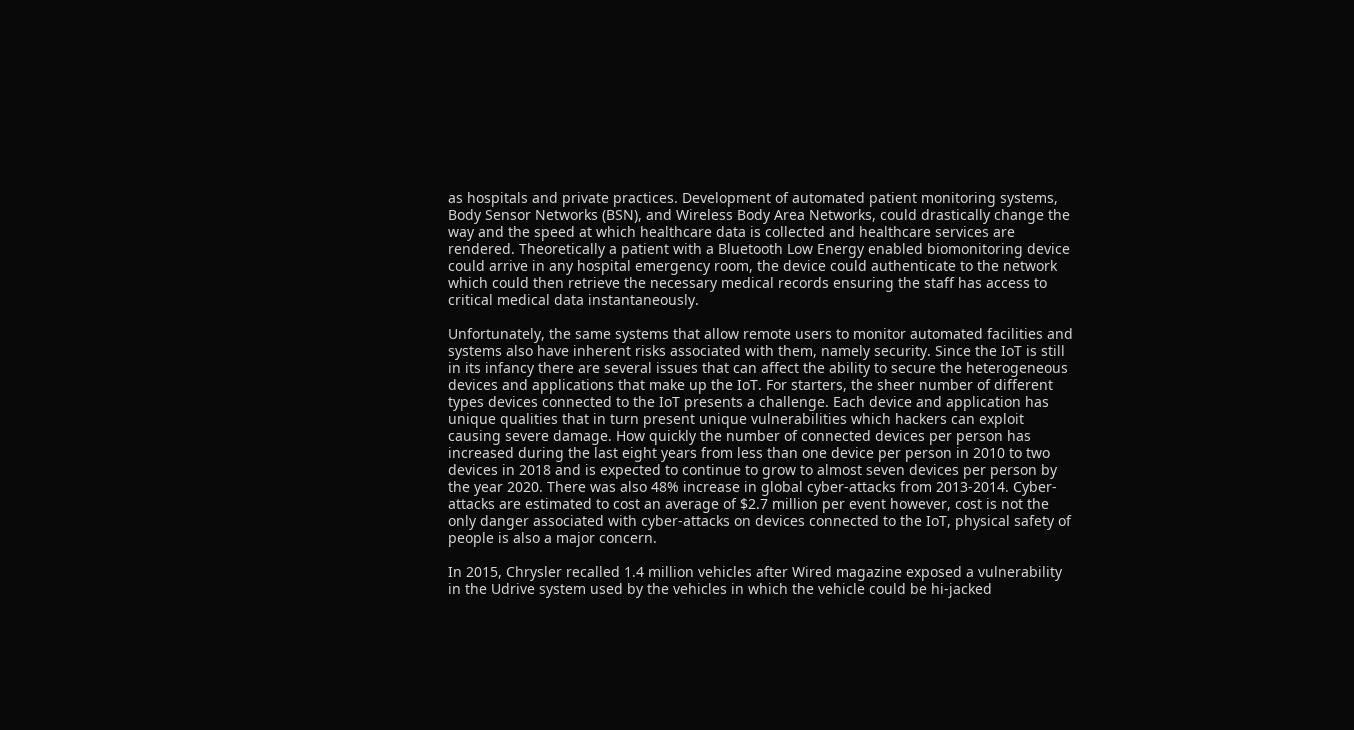as hospitals and private practices. Development of automated patient monitoring systems, Body Sensor Networks (BSN), and Wireless Body Area Networks, could drastically change the way and the speed at which healthcare data is collected and healthcare services are rendered. Theoretically a patient with a Bluetooth Low Energy enabled biomonitoring device could arrive in any hospital emergency room, the device could authenticate to the network which could then retrieve the necessary medical records ensuring the staff has access to critical medical data instantaneously.

Unfortunately, the same systems that allow remote users to monitor automated facilities and systems also have inherent risks associated with them, namely security. Since the IoT is still in its infancy there are several issues that can affect the ability to secure the heterogeneous devices and applications that make up the IoT. For starters, the sheer number of different types devices connected to the IoT presents a challenge. Each device and application has unique qualities that in turn present unique vulnerabilities which hackers can exploit causing severe damage. How quickly the number of connected devices per person has increased during the last eight years from less than one device per person in 2010 to two devices in 2018 and is expected to continue to grow to almost seven devices per person by the year 2020. There was also 48% increase in global cyber-attacks from 2013-2014. Cyber-attacks are estimated to cost an average of $2.7 million per event however, cost is not the only danger associated with cyber-attacks on devices connected to the IoT, physical safety of people is also a major concern.

In 2015, Chrysler recalled 1.4 million vehicles after Wired magazine exposed a vulnerability in the Udrive system used by the vehicles in which the vehicle could be hi-jacked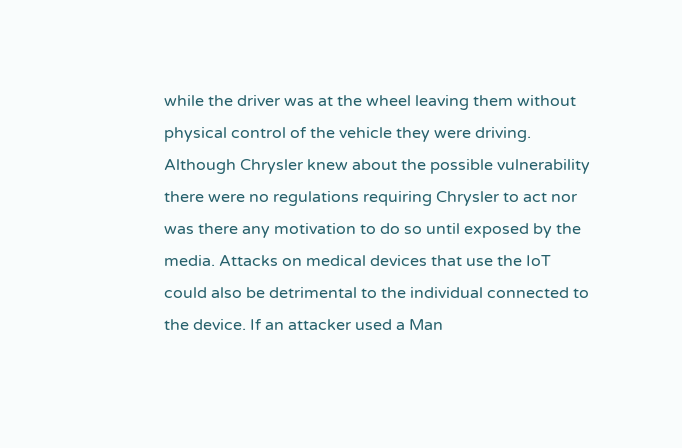while the driver was at the wheel leaving them without physical control of the vehicle they were driving. Although Chrysler knew about the possible vulnerability there were no regulations requiring Chrysler to act nor was there any motivation to do so until exposed by the media. Attacks on medical devices that use the IoT could also be detrimental to the individual connected to the device. If an attacker used a Man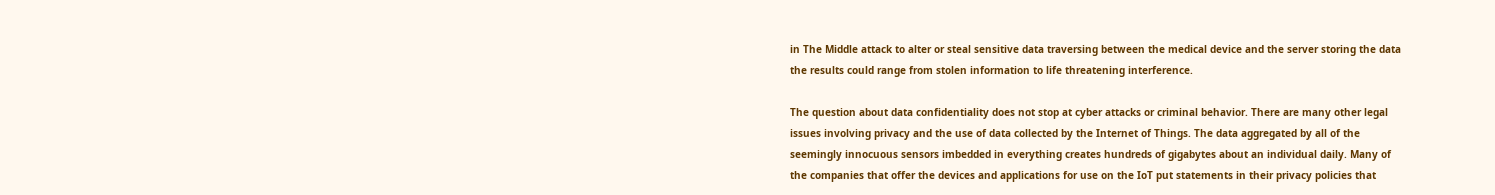in The Middle attack to alter or steal sensitive data traversing between the medical device and the server storing the data the results could range from stolen information to life threatening interference.

The question about data confidentiality does not stop at cyber attacks or criminal behavior. There are many other legal issues involving privacy and the use of data collected by the Internet of Things. The data aggregated by all of the seemingly innocuous sensors imbedded in everything creates hundreds of gigabytes about an individual daily. Many of the companies that offer the devices and applications for use on the IoT put statements in their privacy policies that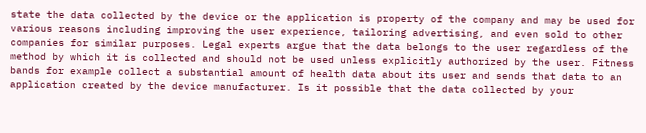state the data collected by the device or the application is property of the company and may be used for various reasons including improving the user experience, tailoring advertising, and even sold to other companies for similar purposes. Legal experts argue that the data belongs to the user regardless of the method by which it is collected and should not be used unless explicitly authorized by the user. Fitness bands for example collect a substantial amount of health data about its user and sends that data to an application created by the device manufacturer. Is it possible that the data collected by your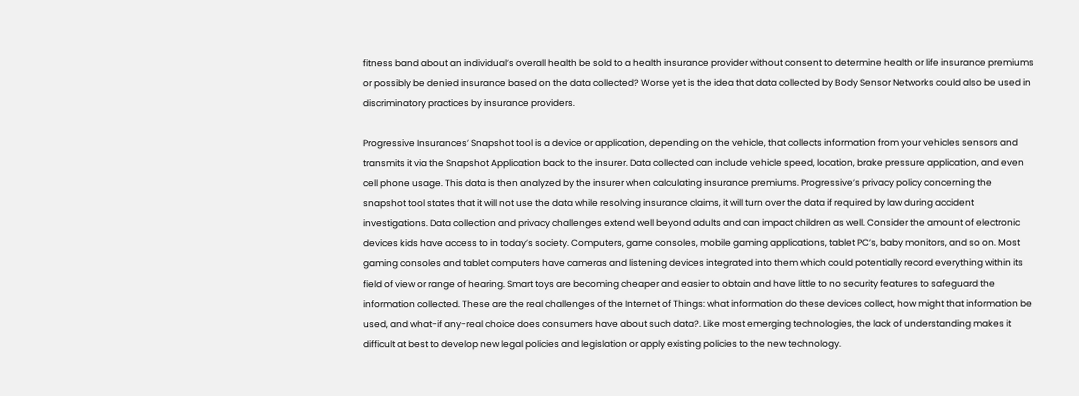fitness band about an individual’s overall health be sold to a health insurance provider without consent to determine health or life insurance premiums or possibly be denied insurance based on the data collected? Worse yet is the idea that data collected by Body Sensor Networks could also be used in discriminatory practices by insurance providers.

Progressive Insurances’ Snapshot tool is a device or application, depending on the vehicle, that collects information from your vehicles sensors and transmits it via the Snapshot Application back to the insurer. Data collected can include vehicle speed, location, brake pressure application, and even cell phone usage. This data is then analyzed by the insurer when calculating insurance premiums. Progressive’s privacy policy concerning the snapshot tool states that it will not use the data while resolving insurance claims, it will turn over the data if required by law during accident investigations. Data collection and privacy challenges extend well beyond adults and can impact children as well. Consider the amount of electronic devices kids have access to in today’s society. Computers, game consoles, mobile gaming applications, tablet PC’s, baby monitors, and so on. Most gaming consoles and tablet computers have cameras and listening devices integrated into them which could potentially record everything within its field of view or range of hearing. Smart toys are becoming cheaper and easier to obtain and have little to no security features to safeguard the information collected. These are the real challenges of the Internet of Things: what information do these devices collect, how might that information be used, and what-if any-real choice does consumers have about such data?. Like most emerging technologies, the lack of understanding makes it difficult at best to develop new legal policies and legislation or apply existing policies to the new technology.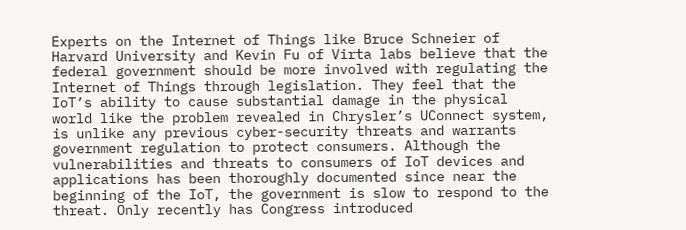Experts on the Internet of Things like Bruce Schneier of Harvard University and Kevin Fu of Virta labs believe that the federal government should be more involved with regulating the Internet of Things through legislation. They feel that the IoT’s ability to cause substantial damage in the physical world like the problem revealed in Chrysler’s UConnect system, is unlike any previous cyber-security threats and warrants government regulation to protect consumers. Although the vulnerabilities and threats to consumers of IoT devices and applications has been thoroughly documented since near the beginning of the IoT, the government is slow to respond to the threat. Only recently has Congress introduced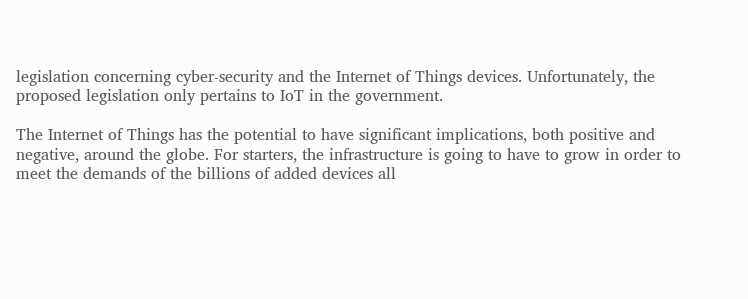legislation concerning cyber-security and the Internet of Things devices. Unfortunately, the proposed legislation only pertains to IoT in the government.

The Internet of Things has the potential to have significant implications, both positive and negative, around the globe. For starters, the infrastructure is going to have to grow in order to meet the demands of the billions of added devices all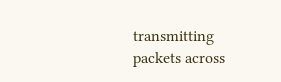transmitting packets across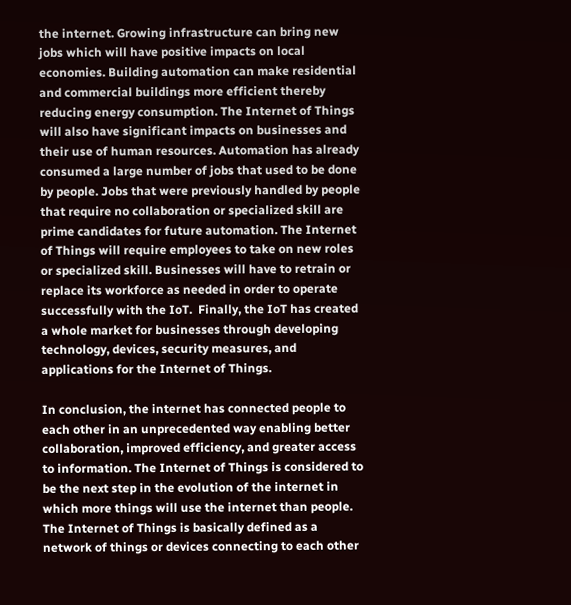the internet. Growing infrastructure can bring new jobs which will have positive impacts on local economies. Building automation can make residential and commercial buildings more efficient thereby reducing energy consumption. The Internet of Things will also have significant impacts on businesses and their use of human resources. Automation has already consumed a large number of jobs that used to be done by people. Jobs that were previously handled by people that require no collaboration or specialized skill are prime candidates for future automation. The Internet of Things will require employees to take on new roles or specialized skill. Businesses will have to retrain or replace its workforce as needed in order to operate successfully with the IoT.  Finally, the IoT has created a whole market for businesses through developing technology, devices, security measures, and applications for the Internet of Things.

In conclusion, the internet has connected people to each other in an unprecedented way enabling better collaboration, improved efficiency, and greater access to information. The Internet of Things is considered to be the next step in the evolution of the internet in which more things will use the internet than people. The Internet of Things is basically defined as a network of things or devices connecting to each other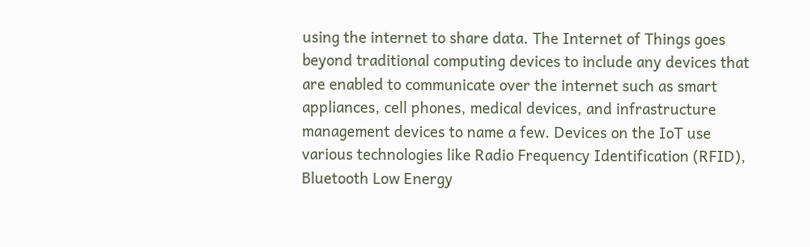using the internet to share data. The Internet of Things goes beyond traditional computing devices to include any devices that are enabled to communicate over the internet such as smart appliances, cell phones, medical devices, and infrastructure management devices to name a few. Devices on the IoT use various technologies like Radio Frequency Identification (RFID), Bluetooth Low Energy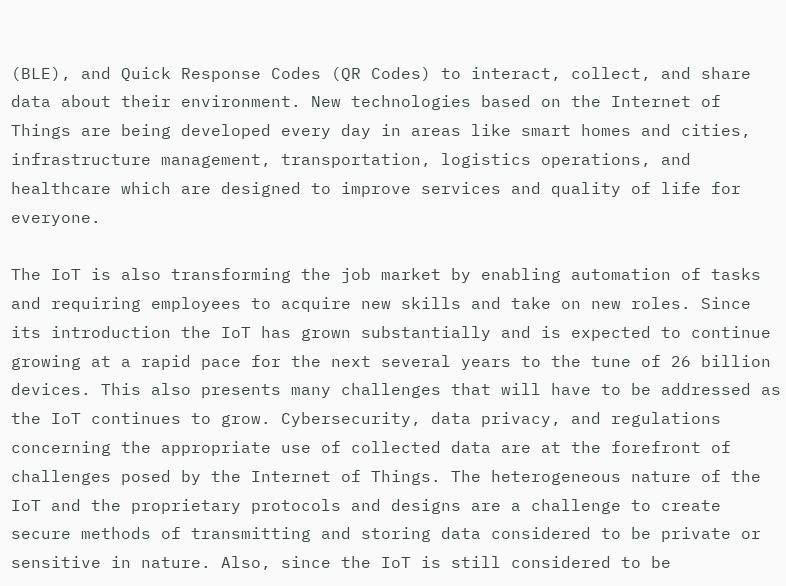(BLE), and Quick Response Codes (QR Codes) to interact, collect, and share data about their environment. New technologies based on the Internet of Things are being developed every day in areas like smart homes and cities, infrastructure management, transportation, logistics operations, and healthcare which are designed to improve services and quality of life for everyone.

The IoT is also transforming the job market by enabling automation of tasks and requiring employees to acquire new skills and take on new roles. Since its introduction the IoT has grown substantially and is expected to continue growing at a rapid pace for the next several years to the tune of 26 billion devices. This also presents many challenges that will have to be addressed as the IoT continues to grow. Cybersecurity, data privacy, and regulations concerning the appropriate use of collected data are at the forefront of challenges posed by the Internet of Things. The heterogeneous nature of the IoT and the proprietary protocols and designs are a challenge to create secure methods of transmitting and storing data considered to be private or sensitive in nature. Also, since the IoT is still considered to be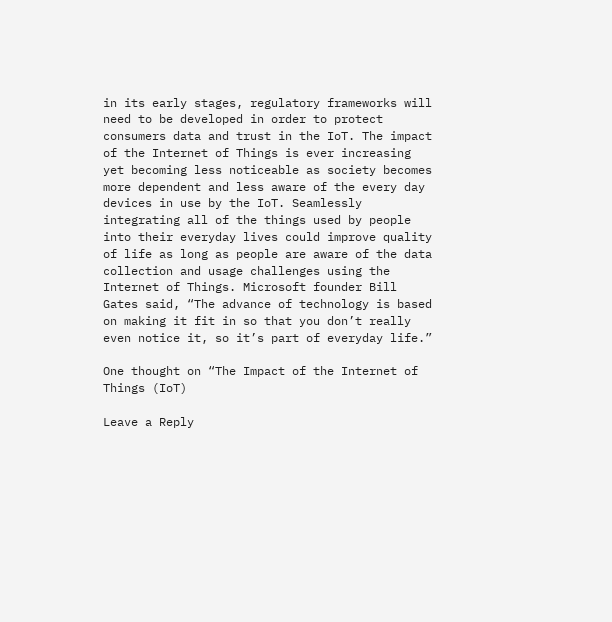in its early stages, regulatory frameworks will need to be developed in order to protect consumers data and trust in the IoT. The impact of the Internet of Things is ever increasing yet becoming less noticeable as society becomes more dependent and less aware of the every day devices in use by the IoT. Seamlessly integrating all of the things used by people into their everyday lives could improve quality of life as long as people are aware of the data collection and usage challenges using the Internet of Things. Microsoft founder Bill Gates said, “The advance of technology is based on making it fit in so that you don’t really even notice it, so it’s part of everyday life.”

One thought on “The Impact of the Internet of Things (IoT)

Leave a Reply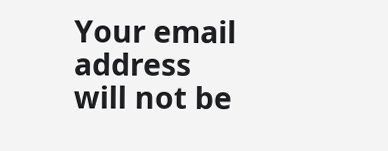Your email address will not be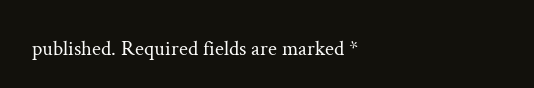published. Required fields are marked *